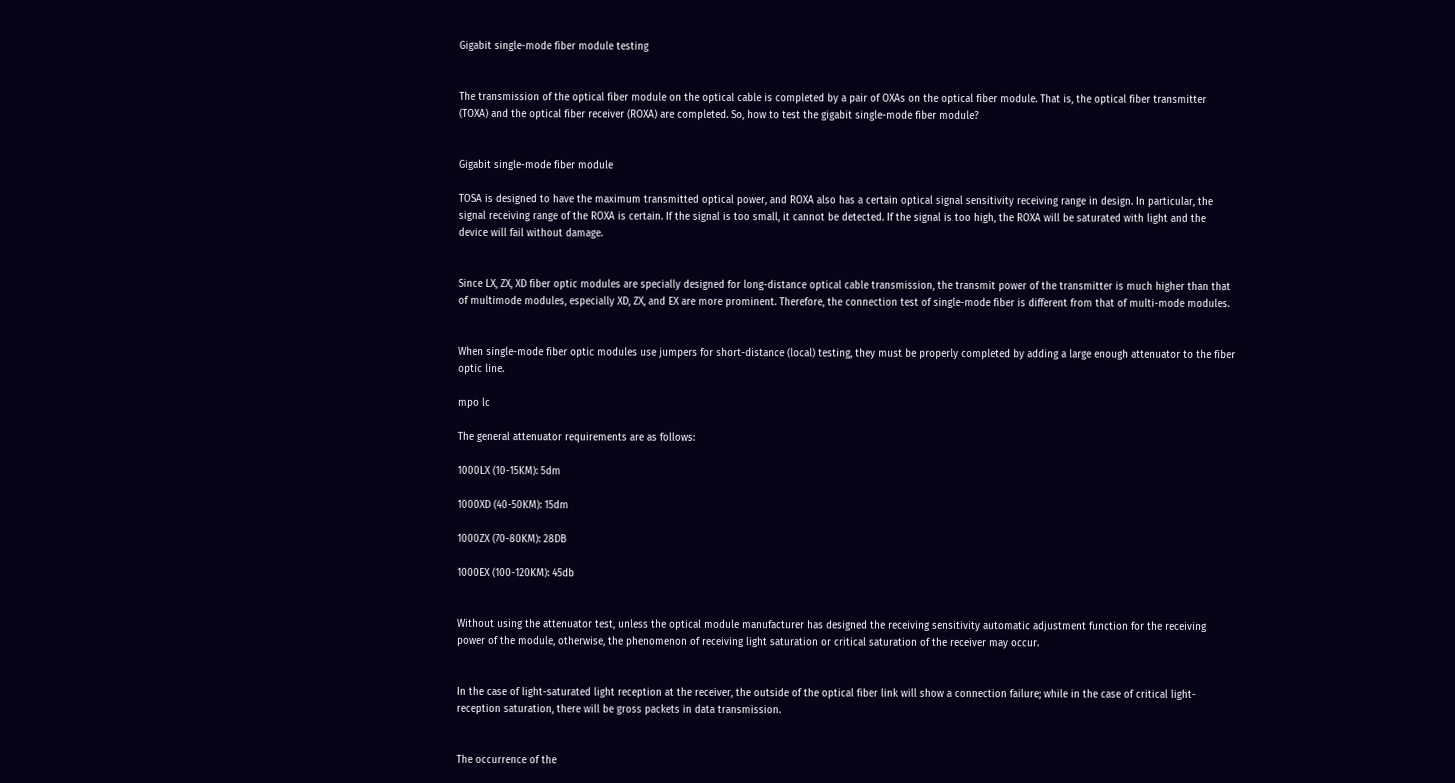Gigabit single-mode fiber module testing


The transmission of the optical fiber module on the optical cable is completed by a pair of OXAs on the optical fiber module. That is, the optical fiber transmitter (TOXA) and the optical fiber receiver (ROXA) are completed. So, how to test the gigabit single-mode fiber module?


Gigabit single-mode fiber module

TOSA is designed to have the maximum transmitted optical power, and ROXA also has a certain optical signal sensitivity receiving range in design. In particular, the signal receiving range of the ROXA is certain. If the signal is too small, it cannot be detected. If the signal is too high, the ROXA will be saturated with light and the device will fail without damage.


Since LX, ZX, XD fiber optic modules are specially designed for long-distance optical cable transmission, the transmit power of the transmitter is much higher than that of multimode modules, especially XD, ZX, and EX are more prominent. Therefore, the connection test of single-mode fiber is different from that of multi-mode modules.


When single-mode fiber optic modules use jumpers for short-distance (local) testing, they must be properly completed by adding a large enough attenuator to the fiber optic line.

mpo lc

The general attenuator requirements are as follows:

1000LX (10-15KM): 5dm

1000XD (40-50KM): 15dm

1000ZX (70-80KM): 28DB

1000EX (100-120KM): 45db


Without using the attenuator test, unless the optical module manufacturer has designed the receiving sensitivity automatic adjustment function for the receiving power of the module, otherwise, the phenomenon of receiving light saturation or critical saturation of the receiver may occur.


In the case of light-saturated light reception at the receiver, the outside of the optical fiber link will show a connection failure; while in the case of critical light-reception saturation, there will be gross packets in data transmission.


The occurrence of the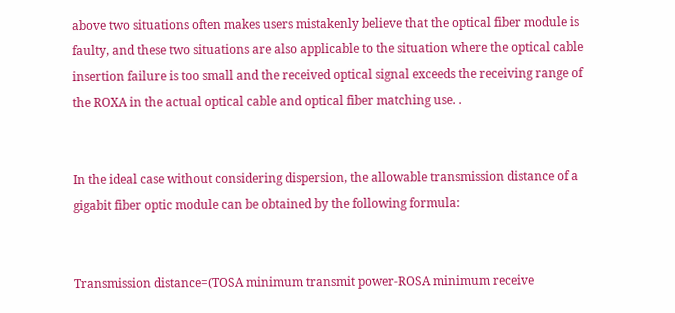above two situations often makes users mistakenly believe that the optical fiber module is faulty, and these two situations are also applicable to the situation where the optical cable insertion failure is too small and the received optical signal exceeds the receiving range of the ROXA in the actual optical cable and optical fiber matching use. .


In the ideal case without considering dispersion, the allowable transmission distance of a gigabit fiber optic module can be obtained by the following formula:


Transmission distance=(TOSA minimum transmit power-ROSA minimum receive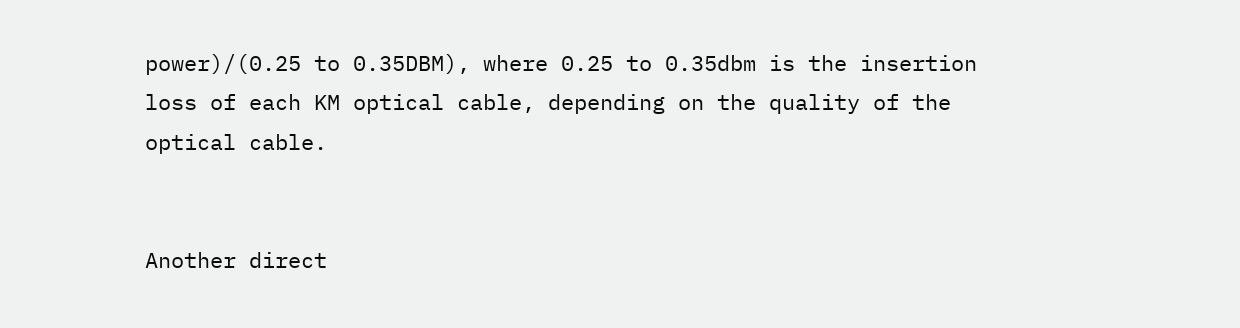power)/(0.25 to 0.35DBM), where 0.25 to 0.35dbm is the insertion loss of each KM optical cable, depending on the quality of the optical cable.


Another direct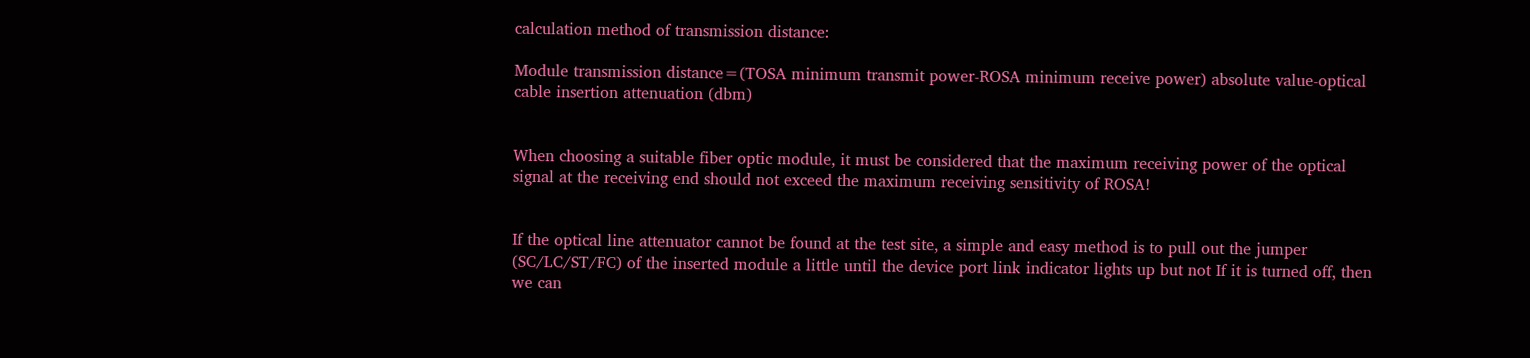calculation method of transmission distance:

Module transmission distance=(TOSA minimum transmit power-ROSA minimum receive power) absolute value-optical cable insertion attenuation (dbm)


When choosing a suitable fiber optic module, it must be considered that the maximum receiving power of the optical signal at the receiving end should not exceed the maximum receiving sensitivity of ROSA!


If the optical line attenuator cannot be found at the test site, a simple and easy method is to pull out the jumper (SC/LC/ST/FC) of the inserted module a little until the device port link indicator lights up but not If it is turned off, then we can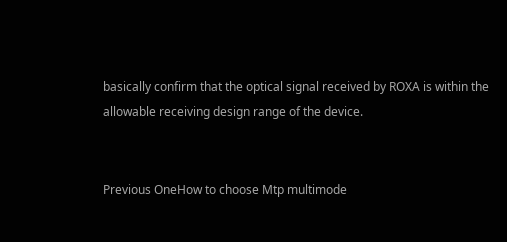basically confirm that the optical signal received by ROXA is within the allowable receiving design range of the device.


Previous OneHow to choose Mtp multimode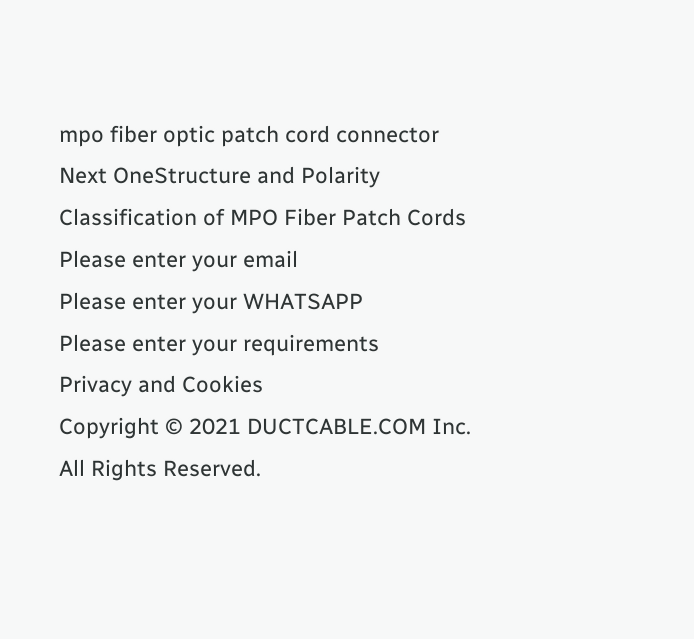mpo fiber optic patch cord connector
Next OneStructure and Polarity Classification of MPO Fiber Patch Cords
Please enter your email
Please enter your WHATSAPP
Please enter your requirements
Privacy and Cookies
Copyright © 2021 DUCTCABLE.COM Inc. All Rights Reserved.